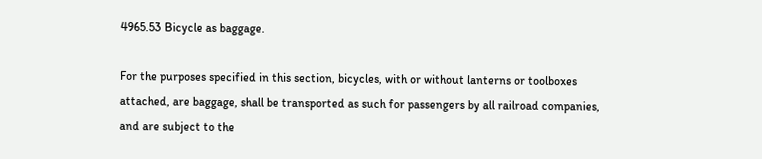4965.53 Bicycle as baggage.

For the purposes specified in this section, bicycles, with or without lanterns or toolboxes attached, are baggage, shall be transported as such for passengers by all railroad companies, and are subject to the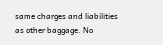same charges and liabilities as other baggage. No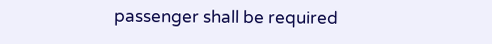passenger shall be required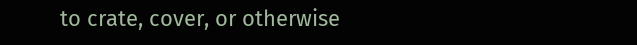to crate, cover, or otherwise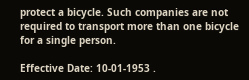protect a bicycle. Such companies are not required to transport more than one bicycle for a single person.

Effective Date: 10-01-1953 .